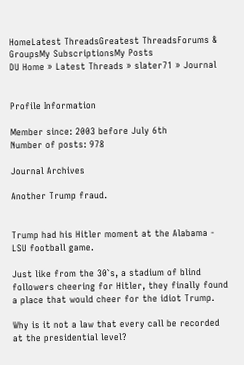HomeLatest ThreadsGreatest ThreadsForums & GroupsMy SubscriptionsMy Posts
DU Home » Latest Threads » slater71 » Journal


Profile Information

Member since: 2003 before July 6th
Number of posts: 978

Journal Archives

Another Trump fraud.


Trump had his Hitler moment at the Alabama - LSU football game.

Just like from the 30`s, a stadium of blind followers cheering for Hitler, they finally found a place that would cheer for the idiot Trump.

Why is it not a law that every call be recorded at the presidential level?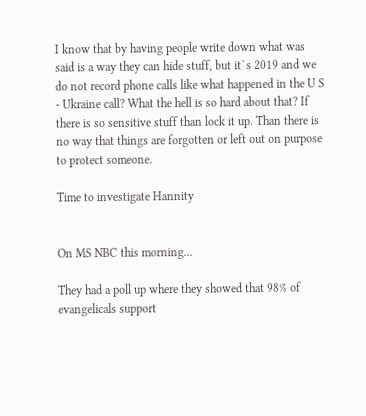I know that by having people write down what was said is a way they can hide stuff, but it`s 2019 and we do not record phone calls like what happened in the U S - Ukraine call? What the hell is so hard about that? If there is so sensitive stuff than lock it up. Than there is no way that things are forgotten or left out on purpose to protect someone.

Time to investigate Hannity


On MS NBC this morning...

They had a poll up where they showed that 98% of evangelicals support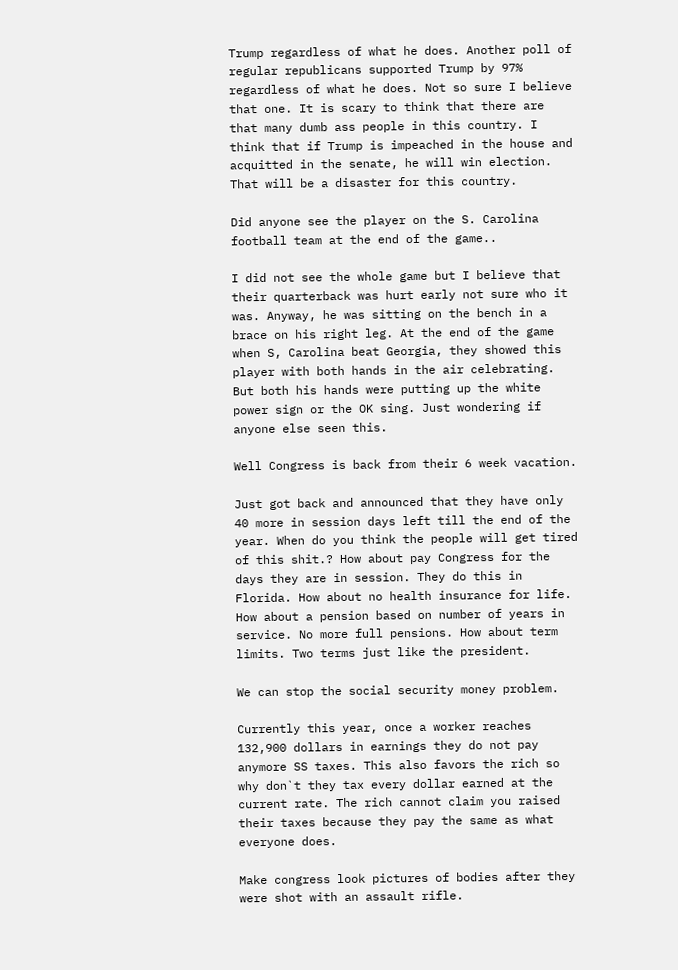Trump regardless of what he does. Another poll of regular republicans supported Trump by 97% regardless of what he does. Not so sure I believe that one. It is scary to think that there are that many dumb ass people in this country. I think that if Trump is impeached in the house and acquitted in the senate, he will win election. That will be a disaster for this country.

Did anyone see the player on the S. Carolina football team at the end of the game..

I did not see the whole game but I believe that their quarterback was hurt early not sure who it was. Anyway, he was sitting on the bench in a brace on his right leg. At the end of the game when S, Carolina beat Georgia, they showed this player with both hands in the air celebrating. But both his hands were putting up the white power sign or the OK sing. Just wondering if anyone else seen this.

Well Congress is back from their 6 week vacation.

Just got back and announced that they have only 40 more in session days left till the end of the year. When do you think the people will get tired of this shit.? How about pay Congress for the days they are in session. They do this in Florida. How about no health insurance for life. How about a pension based on number of years in service. No more full pensions. How about term limits. Two terms just like the president.

We can stop the social security money problem.

Currently this year, once a worker reaches 132,900 dollars in earnings they do not pay anymore SS taxes. This also favors the rich so why don`t they tax every dollar earned at the current rate. The rich cannot claim you raised their taxes because they pay the same as what everyone does.

Make congress look pictures of bodies after they were shot with an assault rifle.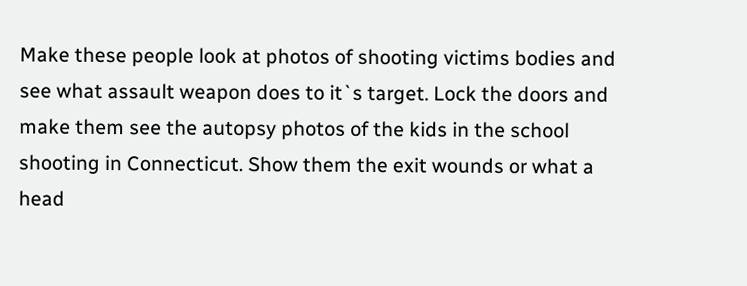Make these people look at photos of shooting victims bodies and see what assault weapon does to it`s target. Lock the doors and make them see the autopsy photos of the kids in the school shooting in Connecticut. Show them the exit wounds or what a head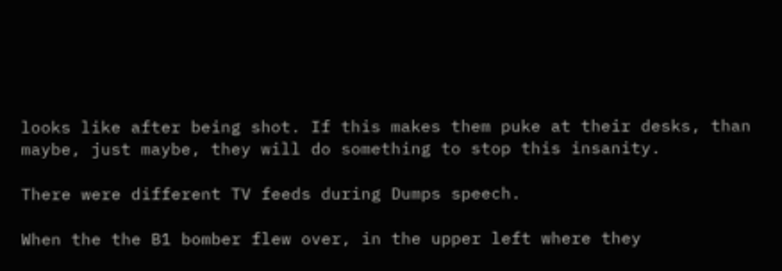looks like after being shot. If this makes them puke at their desks, than maybe, just maybe, they will do something to stop this insanity.

There were different TV feeds during Dumps speech.

When the the B1 bomber flew over, in the upper left where they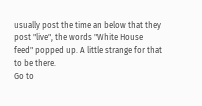usually post the time an below that they post "live", the words "White House feed" popped up. A little strange for that to be there.
Go to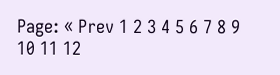Page: « Prev 1 2 3 4 5 6 7 8 9 10 11 12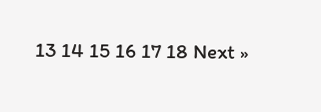13 14 15 16 17 18 Next »